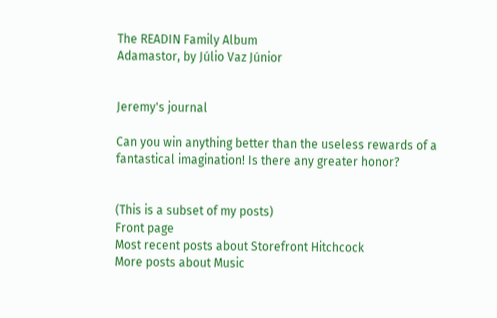The READIN Family Album
Adamastor, by Júlio Vaz Júnior


Jeremy's journal

Can you win anything better than the useless rewards of a fantastical imagination! Is there any greater honor?


(This is a subset of my posts)
Front page
Most recent posts about Storefront Hitchcock
More posts about Music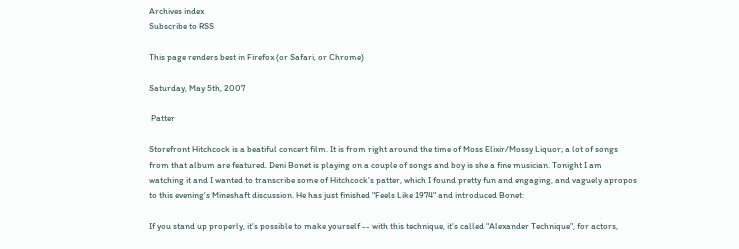Archives index
Subscribe to RSS

This page renders best in Firefox (or Safari, or Chrome)

Saturday, May 5th, 2007

 Patter

Storefront Hitchcock is a beatiful concert film. It is from right around the time of Moss Elixir/Mossy Liquor; a lot of songs from that album are featured. Deni Bonet is playing on a couple of songs and boy is she a fine musician. Tonight I am watching it and I wanted to transcribe some of Hitchcock's patter, which I found pretty fun and engaging, and vaguely apropos to this evening's Mineshaft discussion. He has just finished "Feels Like 1974" and introduced Bonet:

If you stand up properly, it's possible to make yourself -- with this technique, it's called "Alexander Technique", for actors,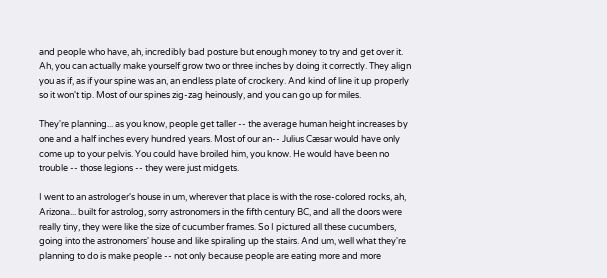and people who have, ah, incredibly bad posture but enough money to try and get over it. Ah, you can actually make yourself grow two or three inches by doing it correctly. They align you as if, as if your spine was an, an endless plate of crockery. And kind of line it up properly so it won't tip. Most of our spines zig-zag heinously, and you can go up for miles.

They're planning... as you know, people get taller -- the average human height increases by one and a half inches every hundred years. Most of our an-- Julius Cæsar would have only come up to your pelvis. You could have broiled him, you know. He would have been no trouble -- those legions -- they were just midgets.

I went to an astrologer's house in um, wherever that place is with the rose-colored rocks, ah, Arizona... built for astrolog, sorry astronomers in the fifth century BC, and all the doors were really tiny, they were like the size of cucumber frames. So I pictured all these cucumbers, going into the astronomers' house and like spiraling up the stairs. And um, well what they're planning to do is make people -- not only because people are eating more and more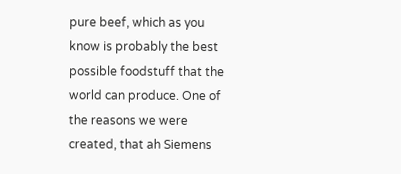pure beef, which as you know is probably the best possible foodstuff that the world can produce. One of the reasons we were created, that ah Siemens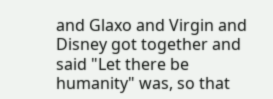and Glaxo and Virgin and Disney got together and said "Let there be humanity" was, so that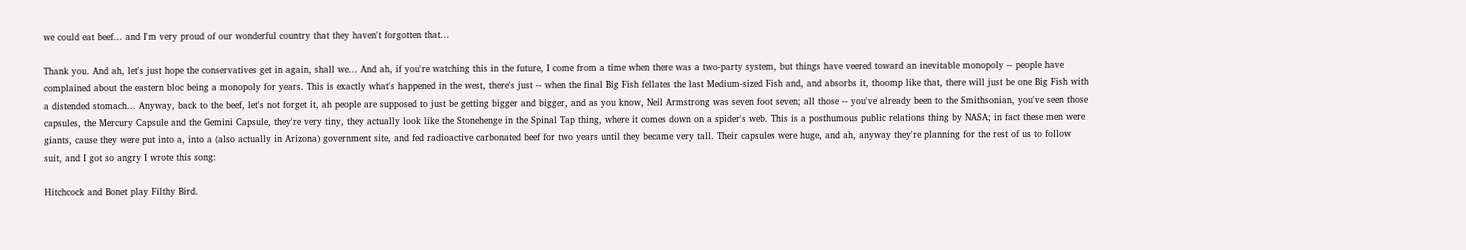we could eat beef... and I'm very proud of our wonderful country that they haven't forgotten that...

Thank you. And ah, let's just hope the conservatives get in again, shall we... And ah, if you're watching this in the future, I come from a time when there was a two-party system, but things have veered toward an inevitable monopoly -- people have complained about the eastern bloc being a monopoly for years. This is exactly what's happened in the west, there's just -- when the final Big Fish fellates the last Medium-sized Fish and, and absorbs it, thoomp like that, there will just be one Big Fish with a distended stomach... Anyway, back to the beef, let's not forget it, ah people are supposed to just be getting bigger and bigger, and as you know, Neil Armstrong was seven foot seven; all those -- you've already been to the Smithsonian, you've seen those capsules, the Mercury Capsule and the Gemini Capsule, they're very tiny, they actually look like the Stonehenge in the Spinal Tap thing, where it comes down on a spider's web. This is a posthumous public relations thing by NASA; in fact these men were giants, cause they were put into a, into a (also actually in Arizona) government site, and fed radioactive carbonated beef for two years until they became very tall. Their capsules were huge, and ah, anyway they're planning for the rest of us to follow suit, and I got so angry I wrote this song:

Hitchcock and Bonet play Filthy Bird.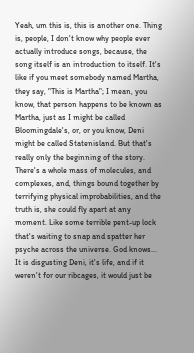Yeah, um this is, this is another one. Thing is, people, I don't know why people ever actually introduce songs, because, the song itself is an introduction to itself. It's like if you meet somebody named Martha, they say, "This is Martha"; I mean, you know, that person happens to be known as Martha, just as I might be called Bloomingdale's, or, or you know, Deni might be called Statenisland. But that's really only the beginning of the story. There's a whole mass of molecules, and complexes, and, things bound together by terrifying physical improbabilities, and the truth is, she could fly apart at any moment. Like some terrible pent-up lock that's waiting to snap and spatter her psyche across the universe. God knows... It is disgusting Deni, it's life, and if it weren't for our ribcages, it would just be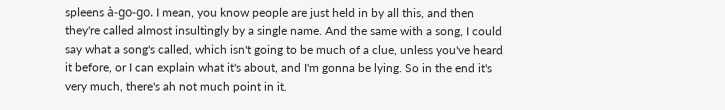spleens à-go-go. I mean, you know people are just held in by all this, and then they're called almost insultingly by a single name. And the same with a song, I could say what a song's called, which isn't going to be much of a clue, unless you've heard it before, or I can explain what it's about, and I'm gonna be lying. So in the end it's very much, there's ah not much point in it.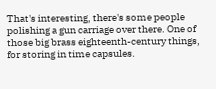That's interesting, there's some people polishing a gun carriage over there. One of those big brass eighteenth-century things, for storing in time capsules.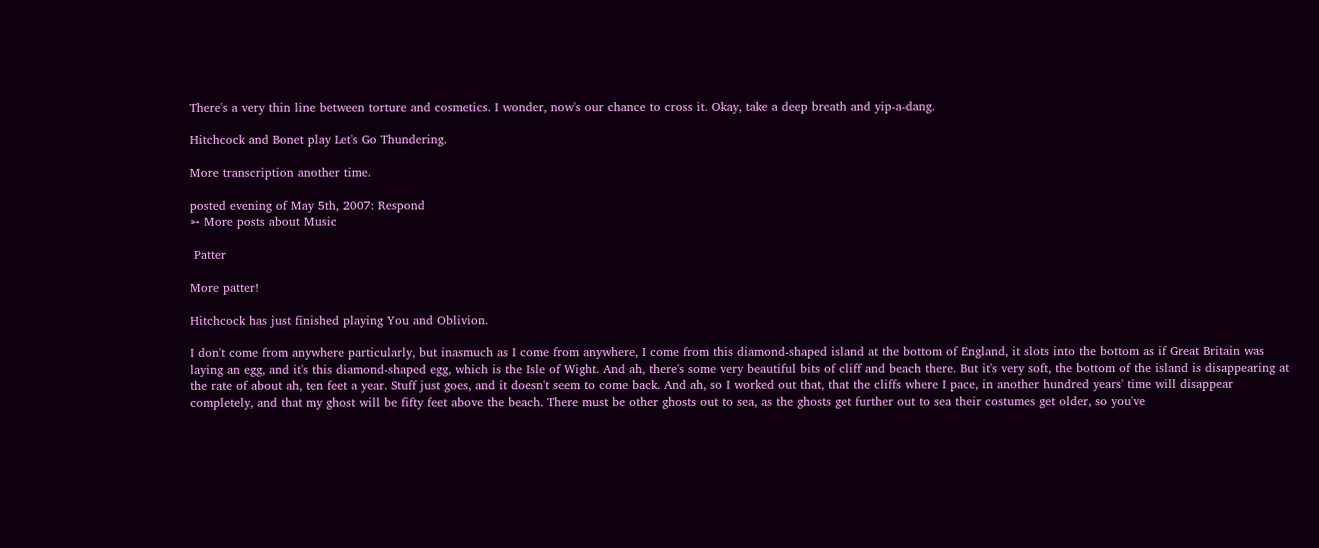There's a very thin line between torture and cosmetics. I wonder, now's our chance to cross it. Okay, take a deep breath and yip-a-dang.

Hitchcock and Bonet play Let's Go Thundering.

More transcription another time.

posted evening of May 5th, 2007: Respond
➳ More posts about Music

 Patter

More patter!

Hitchcock has just finished playing You and Oblivion.

I don't come from anywhere particularly, but inasmuch as I come from anywhere, I come from this diamond-shaped island at the bottom of England, it slots into the bottom as if Great Britain was laying an egg, and it's this diamond-shaped egg, which is the Isle of Wight. And ah, there's some very beautiful bits of cliff and beach there. But it's very soft, the bottom of the island is disappearing at the rate of about ah, ten feet a year. Stuff just goes, and it doesn't seem to come back. And ah, so I worked out that, that the cliffs where I pace, in another hundred years' time will disappear completely, and that my ghost will be fifty feet above the beach. There must be other ghosts out to sea, as the ghosts get further out to sea their costumes get older, so you've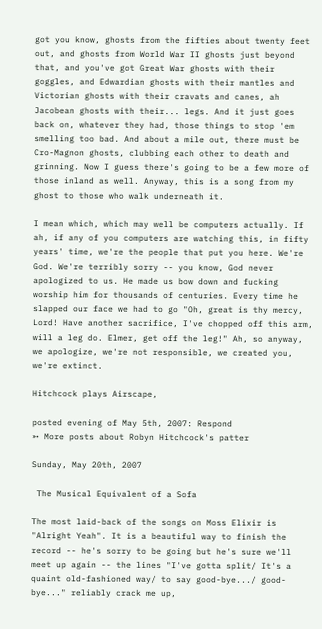got you know, ghosts from the fifties about twenty feet out, and ghosts from World War II ghosts just beyond that, and you've got Great War ghosts with their goggles, and Edwardian ghosts with their mantles and Victorian ghosts with their cravats and canes, ah Jacobean ghosts with their... legs. And it just goes back on, whatever they had, those things to stop 'em smelling too bad. And about a mile out, there must be Cro-Magnon ghosts, clubbing each other to death and grinning. Now I guess there's going to be a few more of those inland as well. Anyway, this is a song from my ghost to those who walk underneath it.

I mean which, which may well be computers actually. If ah, if any of you computers are watching this, in fifty years' time, we're the people that put you here. We're God. We're terribly sorry -- you know, God never apologized to us. He made us bow down and fucking worship him for thousands of centuries. Every time he slapped our face we had to go "Oh, great is thy mercy, Lord! Have another sacrifice, I've chopped off this arm, will a leg do. Elmer, get off the leg!" Ah, so anyway, we apologize, we're not responsible, we created you, we're extinct.

Hitchcock plays Airscape,

posted evening of May 5th, 2007: Respond
➳ More posts about Robyn Hitchcock's patter

Sunday, May 20th, 2007

 The Musical Equivalent of a Sofa

The most laid-back of the songs on Moss Elixir is "Alright Yeah". It is a beautiful way to finish the record -- he's sorry to be going but he's sure we'll meet up again -- the lines "I've gotta split/ It's a quaint old-fashioned way/ to say good-bye.../ good-bye..." reliably crack me up,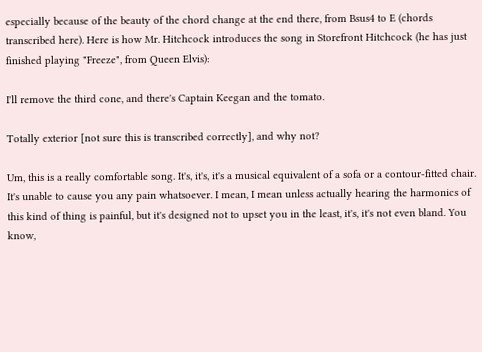especially because of the beauty of the chord change at the end there, from Bsus4 to E (chords transcribed here). Here is how Mr. Hitchcock introduces the song in Storefront Hitchcock (he has just finished playing "Freeze", from Queen Elvis):

I'll remove the third cone, and there's Captain Keegan and the tomato.

Totally exterior [not sure this is transcribed correctly], and why not?

Um, this is a really comfortable song. It's, it's, it's a musical equivalent of a sofa or a contour-fitted chair. It's unable to cause you any pain whatsoever. I mean, I mean unless actually hearing the harmonics of this kind of thing is painful, but it's designed not to upset you in the least, it's, it's not even bland. You know,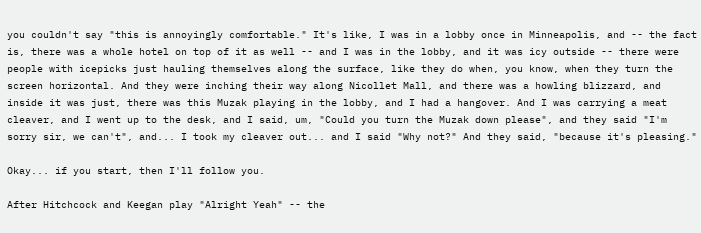you couldn't say "this is annoyingly comfortable." It's like, I was in a lobby once in Minneapolis, and -- the fact is, there was a whole hotel on top of it as well -- and I was in the lobby, and it was icy outside -- there were people with icepicks just hauling themselves along the surface, like they do when, you know, when they turn the screen horizontal. And they were inching their way along Nicollet Mall, and there was a howling blizzard, and inside it was just, there was this Muzak playing in the lobby, and I had a hangover. And I was carrying a meat cleaver, and I went up to the desk, and I said, um, "Could you turn the Muzak down please", and they said "I'm sorry sir, we can't", and... I took my cleaver out... and I said "Why not?" And they said, "because it's pleasing."

Okay... if you start, then I'll follow you.

After Hitchcock and Keegan play "Alright Yeah" -- the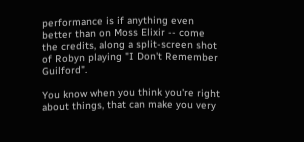performance is if anything even better than on Moss Elixir -- come the credits, along a split-screen shot of Robyn playing "I Don't Remember Guilford".

You know when you think you're right about things, that can make you very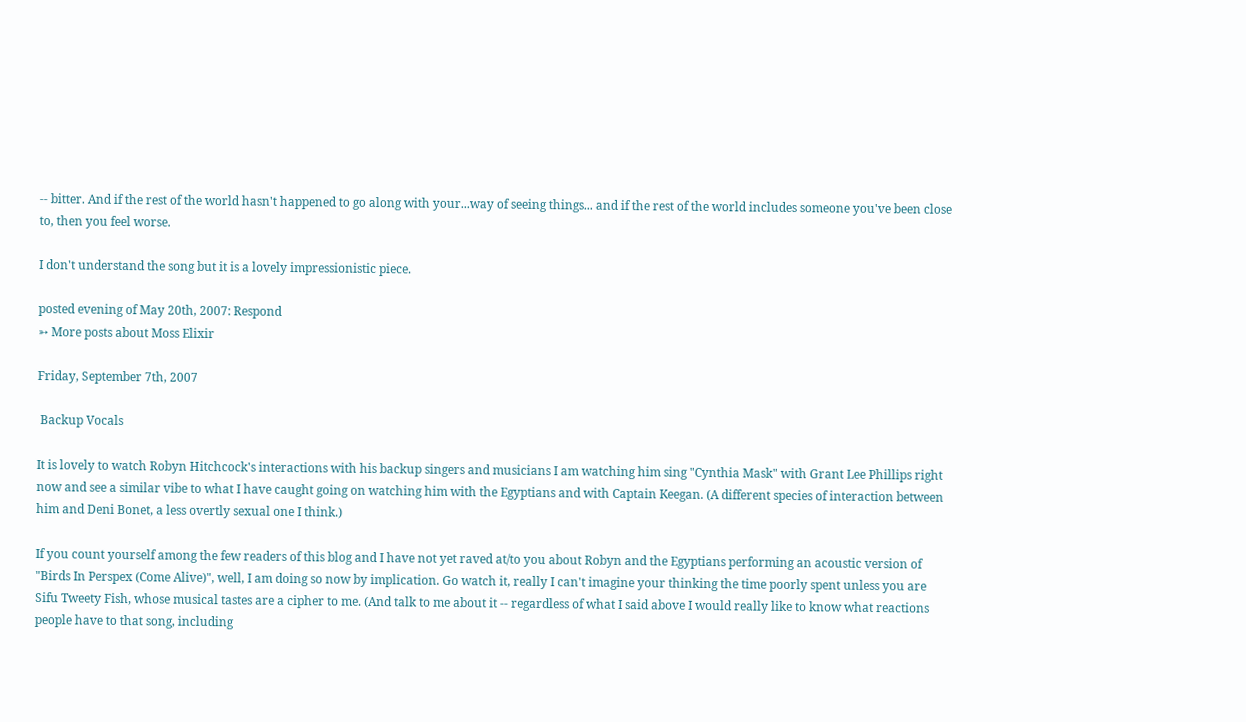-- bitter. And if the rest of the world hasn't happened to go along with your...way of seeing things... and if the rest of the world includes someone you've been close to, then you feel worse.

I don't understand the song but it is a lovely impressionistic piece.

posted evening of May 20th, 2007: Respond
➳ More posts about Moss Elixir

Friday, September 7th, 2007

 Backup Vocals

It is lovely to watch Robyn Hitchcock's interactions with his backup singers and musicians I am watching him sing "Cynthia Mask" with Grant Lee Phillips right now and see a similar vibe to what I have caught going on watching him with the Egyptians and with Captain Keegan. (A different species of interaction between him and Deni Bonet, a less overtly sexual one I think.)

If you count yourself among the few readers of this blog and I have not yet raved at/to you about Robyn and the Egyptians performing an acoustic version of "Birds In Perspex (Come Alive)", well, I am doing so now by implication. Go watch it, really I can't imagine your thinking the time poorly spent unless you are Sifu Tweety Fish, whose musical tastes are a cipher to me. (And talk to me about it -- regardless of what I said above I would really like to know what reactions people have to that song, including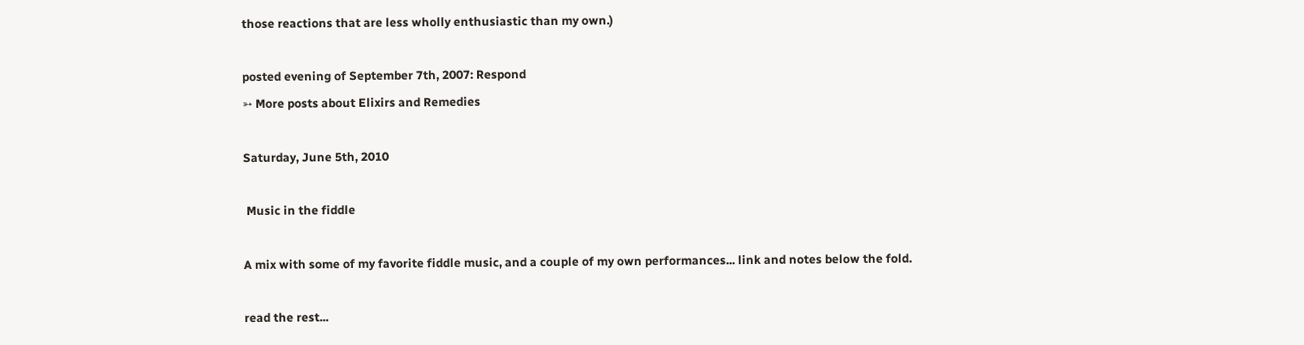those reactions that are less wholly enthusiastic than my own.)

posted evening of September 7th, 2007: Respond
➳ More posts about Elixirs and Remedies

Saturday, June 5th, 2010

 Music in the fiddle

A mix with some of my favorite fiddle music, and a couple of my own performances... link and notes below the fold.

read the rest...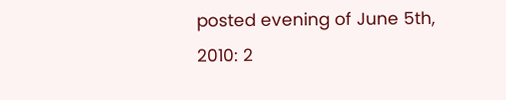posted evening of June 5th, 2010: 2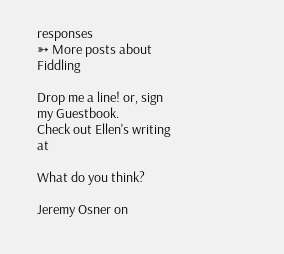responses
➳ More posts about Fiddling

Drop me a line! or, sign my Guestbook.
Check out Ellen's writing at

What do you think?

Jeremy Osner on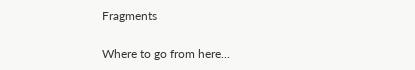Fragments

Where to go from here...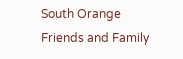South Orange
Friends and Family